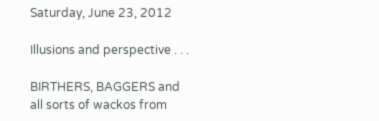Saturday, June 23, 2012

Illusions and perspective . . .

BIRTHERS, BAGGERS and all sorts of wackos from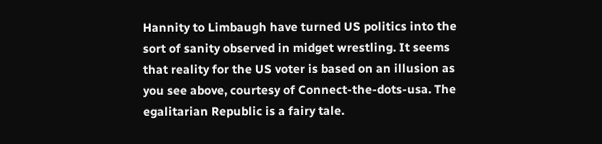Hannity to Limbaugh have turned US politics into the sort of sanity observed in midget wrestling. It seems that reality for the US voter is based on an illusion as you see above, courtesy of Connect-the-dots-usa. The egalitarian Republic is a fairy tale.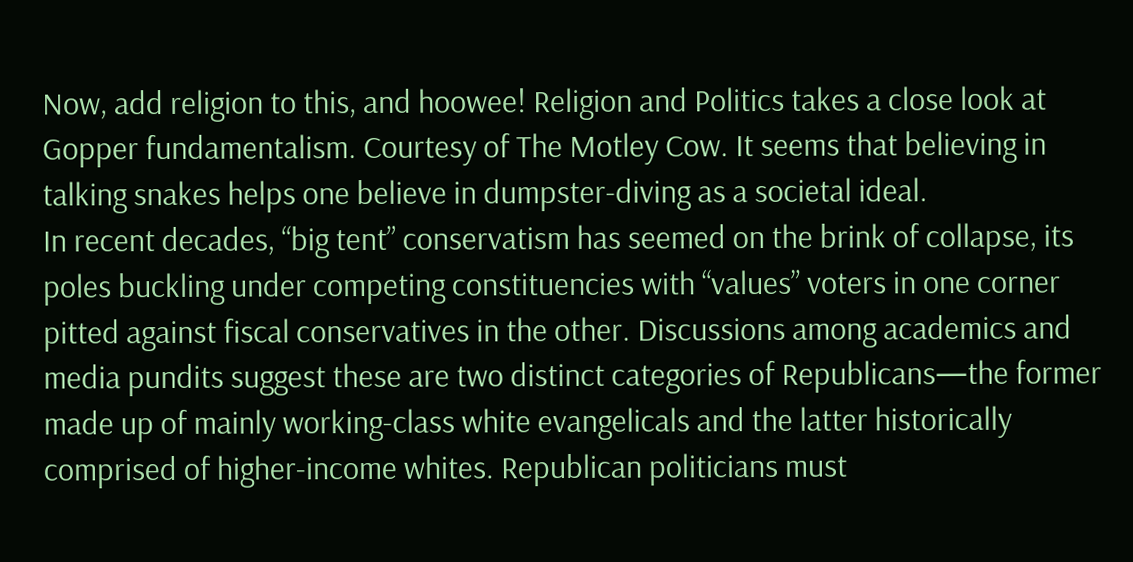Now, add religion to this, and hoowee! Religion and Politics takes a close look at Gopper fundamentalism. Courtesy of The Motley Cow. It seems that believing in talking snakes helps one believe in dumpster-diving as a societal ideal.
In recent decades, “big tent” conservatism has seemed on the brink of collapse, its poles buckling under competing constituencies with “values” voters in one corner pitted against fiscal conservatives in the other. Discussions among academics and media pundits suggest these are two distinct categories of Republicans—the former made up of mainly working-class white evangelicals and the latter historically comprised of higher-income whites. Republican politicians must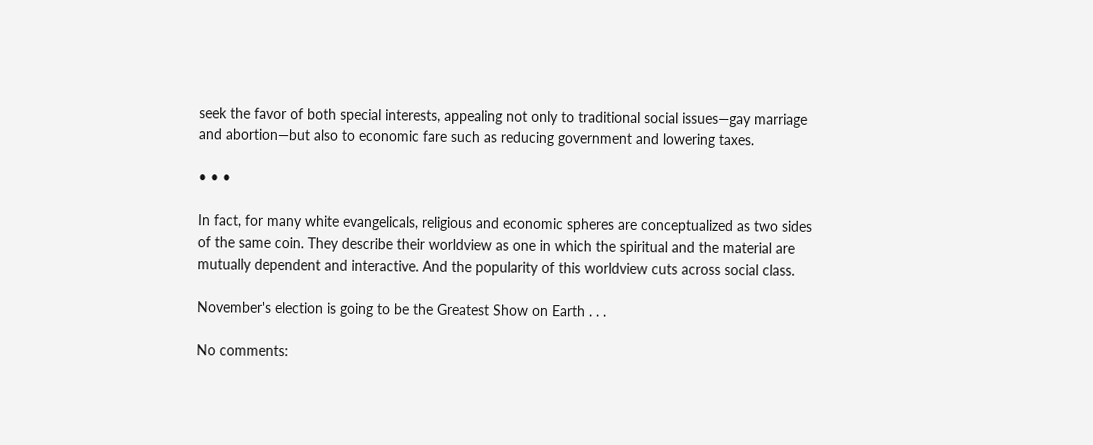seek the favor of both special interests, appealing not only to traditional social issues—gay marriage and abortion—but also to economic fare such as reducing government and lowering taxes.

• • •

In fact, for many white evangelicals, religious and economic spheres are conceptualized as two sides of the same coin. They describe their worldview as one in which the spiritual and the material are mutually dependent and interactive. And the popularity of this worldview cuts across social class.

November's election is going to be the Greatest Show on Earth . . .

No comments: